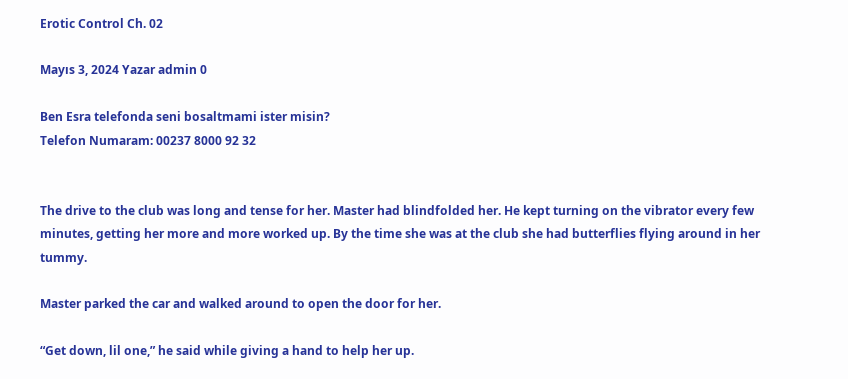Erotic Control Ch. 02

Mayıs 3, 2024 Yazar admin 0

Ben Esra telefonda seni bosaltmami ister misin?
Telefon Numaram: 00237 8000 92 32


The drive to the club was long and tense for her. Master had blindfolded her. He kept turning on the vibrator every few minutes, getting her more and more worked up. By the time she was at the club she had butterflies flying around in her tummy.

Master parked the car and walked around to open the door for her.

“Get down, lil one,” he said while giving a hand to help her up.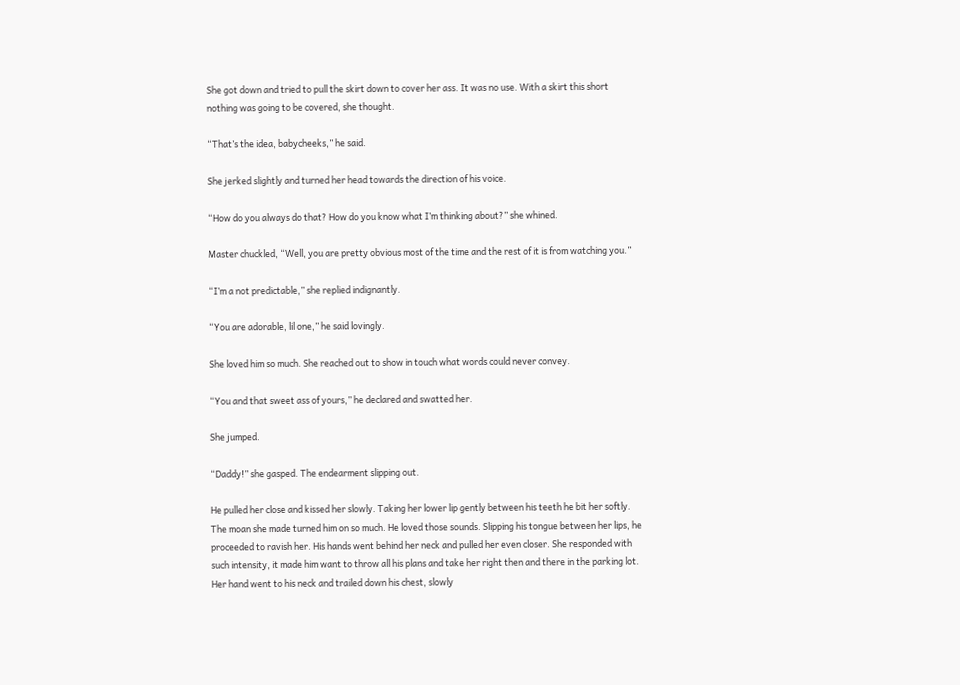She got down and tried to pull the skirt down to cover her ass. It was no use. With a skirt this short nothing was going to be covered, she thought.

“That’s the idea, babycheeks,” he said.

She jerked slightly and turned her head towards the direction of his voice.

“How do you always do that? How do you know what I’m thinking about?” she whined.

Master chuckled, “Well, you are pretty obvious most of the time and the rest of it is from watching you.”

“I’m a not predictable,” she replied indignantly.

“You are adorable, lil one,” he said lovingly.

She loved him so much. She reached out to show in touch what words could never convey.

“You and that sweet ass of yours,” he declared and swatted her.

She jumped.

“Daddy!” she gasped. The endearment slipping out.

He pulled her close and kissed her slowly. Taking her lower lip gently between his teeth he bit her softly. The moan she made turned him on so much. He loved those sounds. Slipping his tongue between her lips, he proceeded to ravish her. His hands went behind her neck and pulled her even closer. She responded with such intensity, it made him want to throw all his plans and take her right then and there in the parking lot. Her hand went to his neck and trailed down his chest, slowly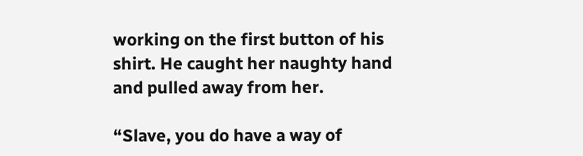working on the first button of his shirt. He caught her naughty hand and pulled away from her.

“Slave, you do have a way of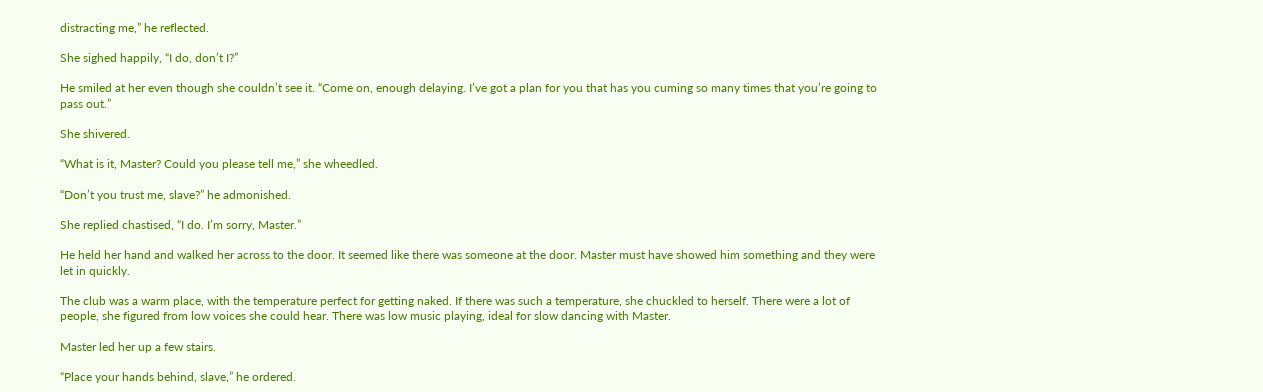distracting me,” he reflected.

She sighed happily, “I do, don’t I?”

He smiled at her even though she couldn’t see it. “Come on, enough delaying. I’ve got a plan for you that has you cuming so many times that you’re going to pass out.”

She shivered.

“What is it, Master? Could you please tell me,” she wheedled.

“Don’t you trust me, slave?” he admonished.

She replied chastised, “I do. I’m sorry, Master.”

He held her hand and walked her across to the door. It seemed like there was someone at the door. Master must have showed him something and they were let in quickly.

The club was a warm place, with the temperature perfect for getting naked. If there was such a temperature, she chuckled to herself. There were a lot of people, she figured from low voices she could hear. There was low music playing, ideal for slow dancing with Master.

Master led her up a few stairs.

“Place your hands behind, slave,” he ordered.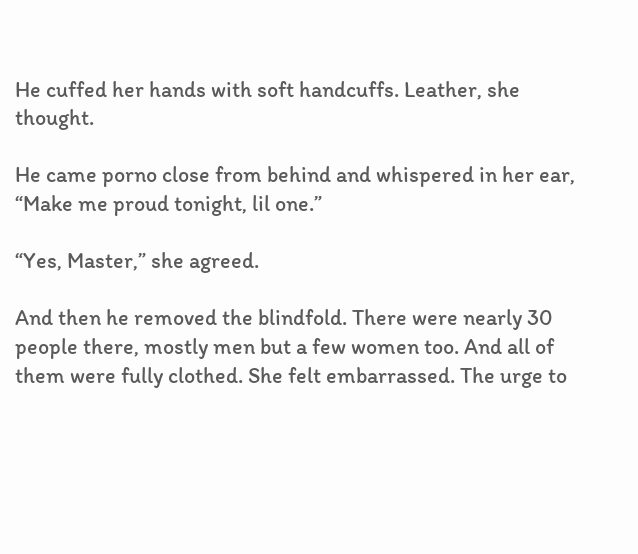He cuffed her hands with soft handcuffs. Leather, she thought.

He came porno close from behind and whispered in her ear, “Make me proud tonight, lil one.”

“Yes, Master,” she agreed.

And then he removed the blindfold. There were nearly 30 people there, mostly men but a few women too. And all of them were fully clothed. She felt embarrassed. The urge to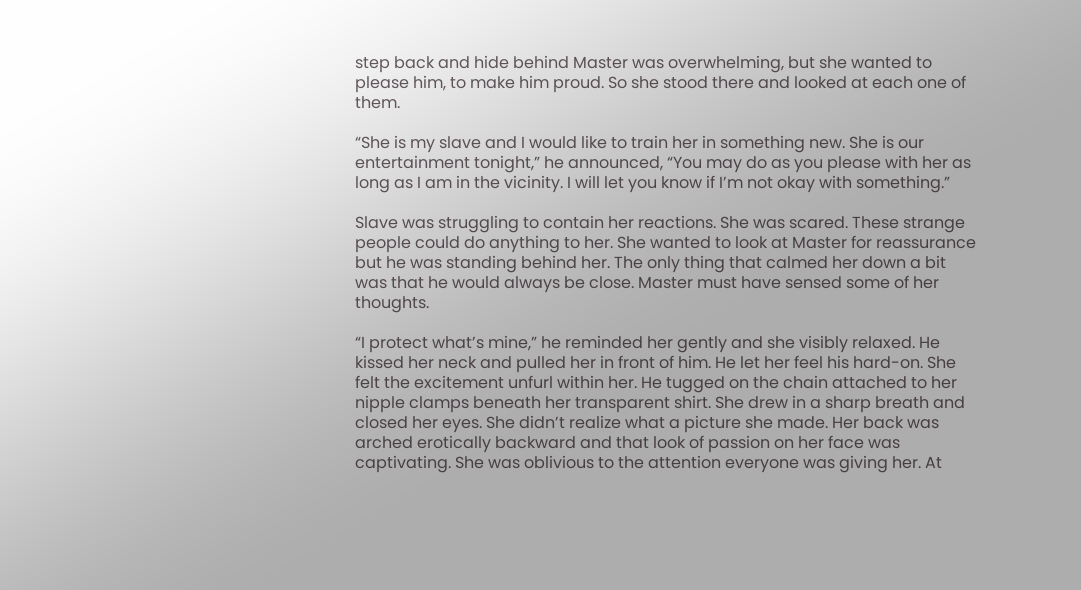step back and hide behind Master was overwhelming, but she wanted to please him, to make him proud. So she stood there and looked at each one of them.

“She is my slave and I would like to train her in something new. She is our entertainment tonight,” he announced, “You may do as you please with her as long as I am in the vicinity. I will let you know if I’m not okay with something.”

Slave was struggling to contain her reactions. She was scared. These strange people could do anything to her. She wanted to look at Master for reassurance but he was standing behind her. The only thing that calmed her down a bit was that he would always be close. Master must have sensed some of her thoughts.

“I protect what’s mine,” he reminded her gently and she visibly relaxed. He kissed her neck and pulled her in front of him. He let her feel his hard-on. She felt the excitement unfurl within her. He tugged on the chain attached to her nipple clamps beneath her transparent shirt. She drew in a sharp breath and closed her eyes. She didn’t realize what a picture she made. Her back was arched erotically backward and that look of passion on her face was captivating. She was oblivious to the attention everyone was giving her. At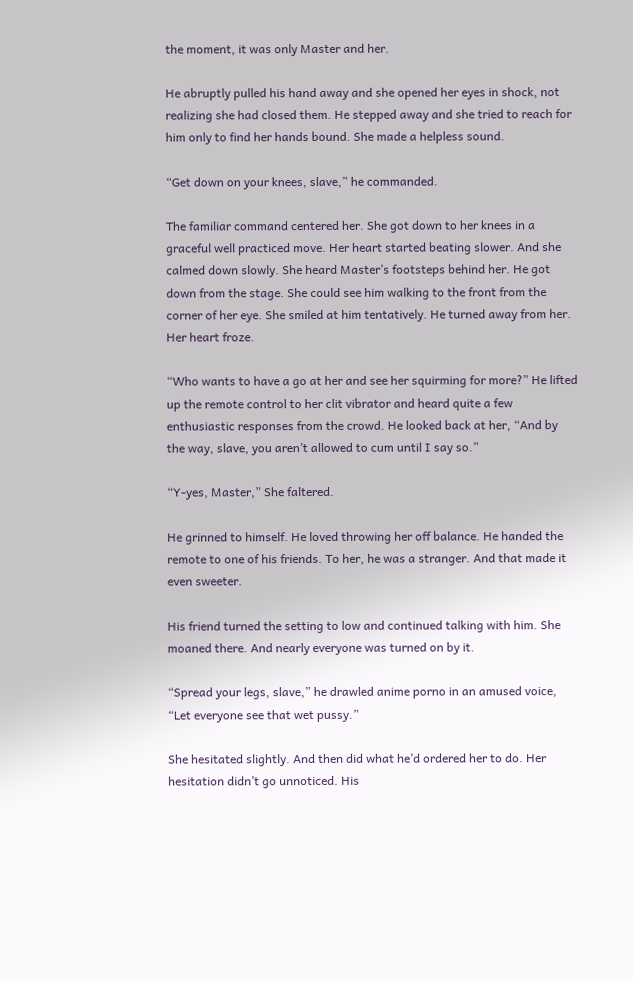the moment, it was only Master and her.

He abruptly pulled his hand away and she opened her eyes in shock, not realizing she had closed them. He stepped away and she tried to reach for him only to find her hands bound. She made a helpless sound.

“Get down on your knees, slave,” he commanded.

The familiar command centered her. She got down to her knees in a graceful well practiced move. Her heart started beating slower. And she calmed down slowly. She heard Master’s footsteps behind her. He got down from the stage. She could see him walking to the front from the corner of her eye. She smiled at him tentatively. He turned away from her. Her heart froze.

“Who wants to have a go at her and see her squirming for more?” He lifted up the remote control to her clit vibrator and heard quite a few enthusiastic responses from the crowd. He looked back at her, “And by the way, slave, you aren’t allowed to cum until I say so.”

“Y-yes, Master,” She faltered.

He grinned to himself. He loved throwing her off balance. He handed the remote to one of his friends. To her, he was a stranger. And that made it even sweeter.

His friend turned the setting to low and continued talking with him. She moaned there. And nearly everyone was turned on by it.

“Spread your legs, slave,” he drawled anime porno in an amused voice, “Let everyone see that wet pussy.”

She hesitated slightly. And then did what he’d ordered her to do. Her hesitation didn’t go unnoticed. His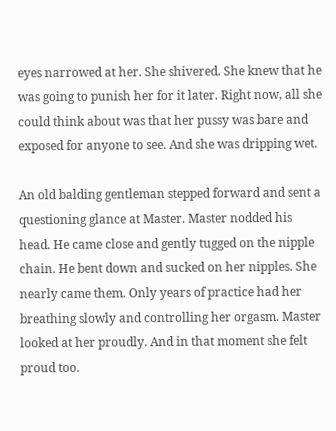eyes narrowed at her. She shivered. She knew that he was going to punish her for it later. Right now, all she could think about was that her pussy was bare and exposed for anyone to see. And she was dripping wet.

An old balding gentleman stepped forward and sent a questioning glance at Master. Master nodded his head. He came close and gently tugged on the nipple chain. He bent down and sucked on her nipples. She nearly came them. Only years of practice had her breathing slowly and controlling her orgasm. Master looked at her proudly. And in that moment she felt proud too.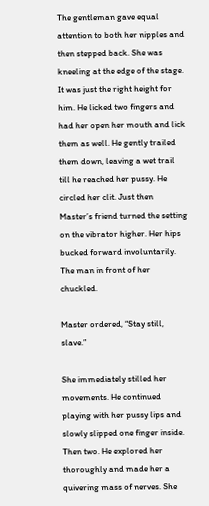The gentleman gave equal attention to both her nipples and then stepped back. She was kneeling at the edge of the stage. It was just the right height for him. He licked two fingers and had her open her mouth and lick them as well. He gently trailed them down, leaving a wet trail till he reached her pussy. He circled her clit. Just then Master’s friend turned the setting on the vibrator higher. Her hips bucked forward involuntarily. The man in front of her chuckled.

Master ordered, “Stay still, slave.”

She immediately stilled her movements. He continued playing with her pussy lips and slowly slipped one finger inside. Then two. He explored her thoroughly and made her a quivering mass of nerves. She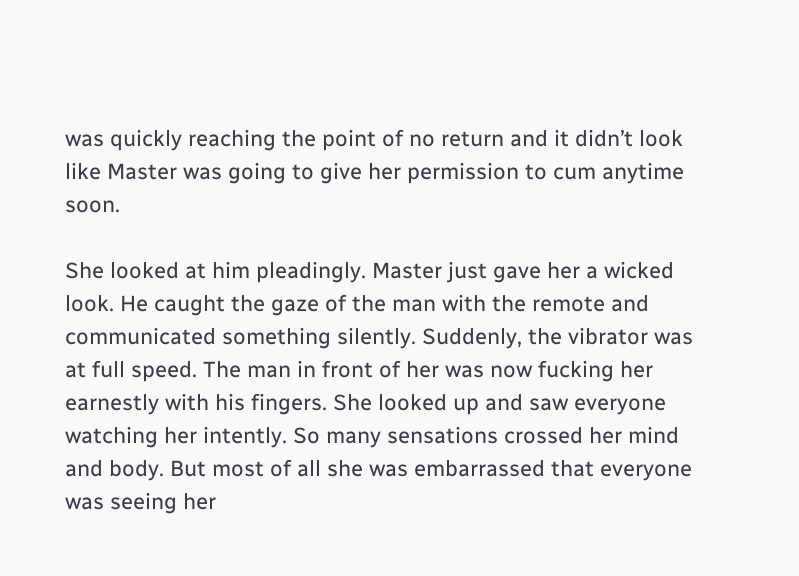was quickly reaching the point of no return and it didn’t look like Master was going to give her permission to cum anytime soon.

She looked at him pleadingly. Master just gave her a wicked look. He caught the gaze of the man with the remote and communicated something silently. Suddenly, the vibrator was at full speed. The man in front of her was now fucking her earnestly with his fingers. She looked up and saw everyone watching her intently. So many sensations crossed her mind and body. But most of all she was embarrassed that everyone was seeing her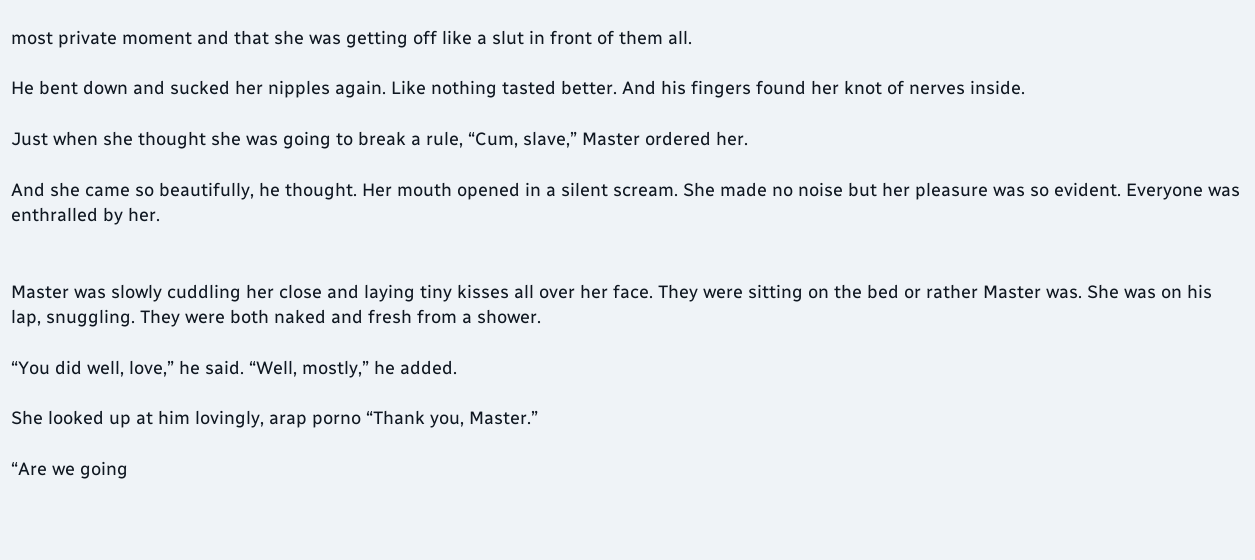most private moment and that she was getting off like a slut in front of them all.

He bent down and sucked her nipples again. Like nothing tasted better. And his fingers found her knot of nerves inside.

Just when she thought she was going to break a rule, “Cum, slave,” Master ordered her.

And she came so beautifully, he thought. Her mouth opened in a silent scream. She made no noise but her pleasure was so evident. Everyone was enthralled by her.


Master was slowly cuddling her close and laying tiny kisses all over her face. They were sitting on the bed or rather Master was. She was on his lap, snuggling. They were both naked and fresh from a shower.

“You did well, love,” he said. “Well, mostly,” he added.

She looked up at him lovingly, arap porno “Thank you, Master.”

“Are we going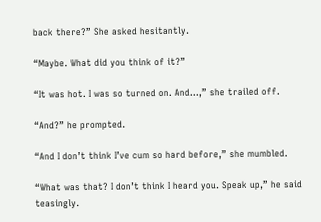back there?” She asked hesitantly.

“Maybe. What did you think of it?”

“It was hot. I was so turned on. And…,” she trailed off.

“And?” he prompted.

“And I don’t think I’ve cum so hard before,” she mumbled.

“What was that? I don’t think I heard you. Speak up,” he said teasingly.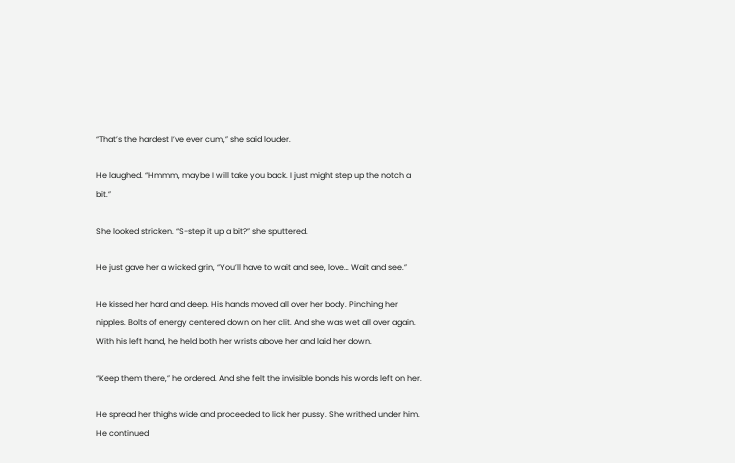“That’s the hardest I’ve ever cum,” she said louder.

He laughed. “Hmmm, maybe I will take you back. I just might step up the notch a bit.”

She looked stricken. “S-step it up a bit?” she sputtered.

He just gave her a wicked grin, “You’ll have to wait and see, love… Wait and see.”

He kissed her hard and deep. His hands moved all over her body. Pinching her nipples. Bolts of energy centered down on her clit. And she was wet all over again. With his left hand, he held both her wrists above her and laid her down.

“Keep them there,” he ordered. And she felt the invisible bonds his words left on her.

He spread her thighs wide and proceeded to lick her pussy. She writhed under him. He continued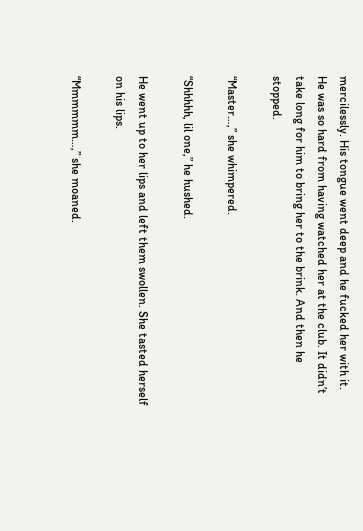mercilessly. His tongue went deep and he fucked her with it. He was so hard from having watched her at the club. It didn’t take long for him to bring her to the brink. And then he stopped.

“Master…,” she whimpered.

“Shhhhh, lil one,” he hushed.

He went up to her lips and left them swollen. She tasted herself on his lips.

“Mmmmmm…,” she moaned.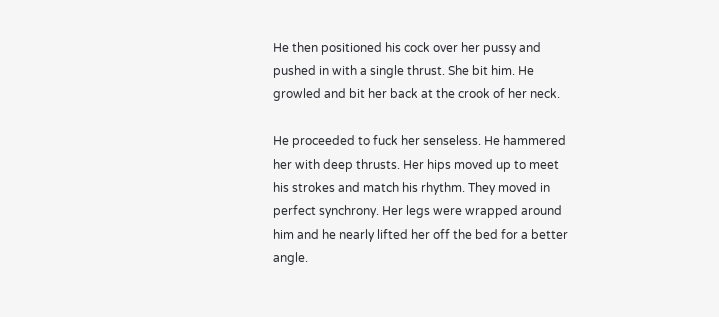He then positioned his cock over her pussy and pushed in with a single thrust. She bit him. He growled and bit her back at the crook of her neck.

He proceeded to fuck her senseless. He hammered her with deep thrusts. Her hips moved up to meet his strokes and match his rhythm. They moved in perfect synchrony. Her legs were wrapped around him and he nearly lifted her off the bed for a better angle.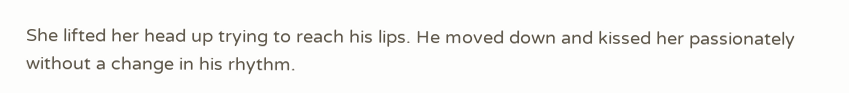She lifted her head up trying to reach his lips. He moved down and kissed her passionately without a change in his rhythm.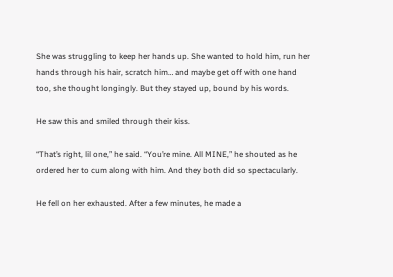She was struggling to keep her hands up. She wanted to hold him, run her hands through his hair, scratch him… and maybe get off with one hand too, she thought longingly. But they stayed up, bound by his words.

He saw this and smiled through their kiss.

“That’s right, lil one,” he said. “You’re mine. All MINE,” he shouted as he ordered her to cum along with him. And they both did so spectacularly.

He fell on her exhausted. After a few minutes, he made a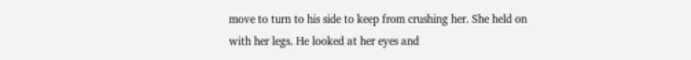move to turn to his side to keep from crushing her. She held on with her legs. He looked at her eyes and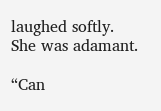laughed softly. She was adamant.

“Can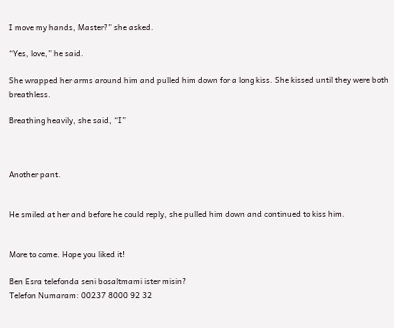I move my hands, Master?” she asked.

“Yes, love,” he said.

She wrapped her arms around him and pulled him down for a long kiss. She kissed until they were both breathless.

Breathing heavily, she said, “I”



Another pant.


He smiled at her and before he could reply, she pulled him down and continued to kiss him.


More to come. Hope you liked it!

Ben Esra telefonda seni bosaltmami ister misin?
Telefon Numaram: 00237 8000 92 32